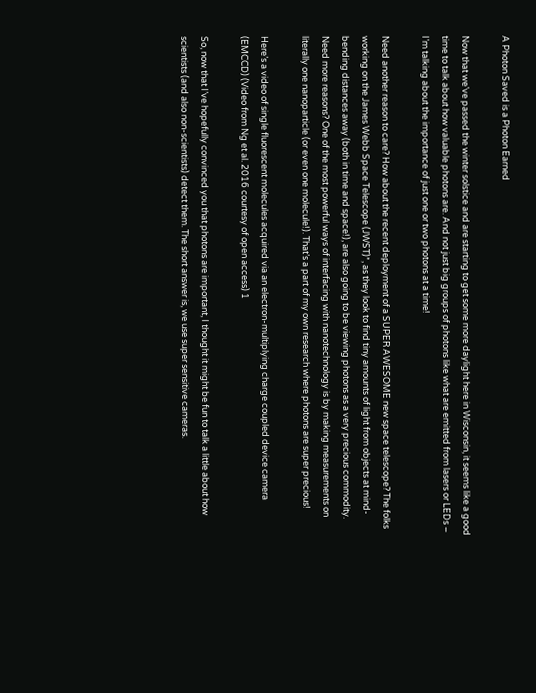A Photon Saved is a Photon Earned

Now that we’ve passed the winter solstice and are starting to get some more daylight here in Wisconsin, it seems like a good time to talk about how valuable photons are. And not just big groups of photons like what are emitted from lasers or LEDs – I’m talking about the importance of just one or two photons at a time!

Need another reason to care? How about the recent deployment of a SUPER AWESOME new space telescope? The folks working on the James Webb Space Telescope (JWST)*, as they look to find tiny amounts of light from objects at mind-bending distances away (both in time and space!), are also going to be viewing photons as a very precious commodity. Need more reasons? One of the most powerful ways of interfacing with nanotechnology is by making measurements on literally one nanoparticle (or even one molecule!). That’s a part of my own research where photons are super precious!

Here’s a video of single fluorescent molecules acquired via an electron-multiplying charge coupled device camera (EMCCD) (Video from Ng et al. 2016 courtesy of open access) 1

So, now that I’ve hopefully convinced you that photons are important, I thought it might be fun to talk a little about how scientists (and also non-scientists) detect them. The short answer is, we use super sensitive cameras.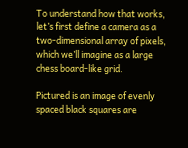To understand how that works, let’s first define a camera as a two-dimensional array of pixels, which we’ll imagine as a large chess board-like grid.

Pictured is an image of evenly spaced black squares are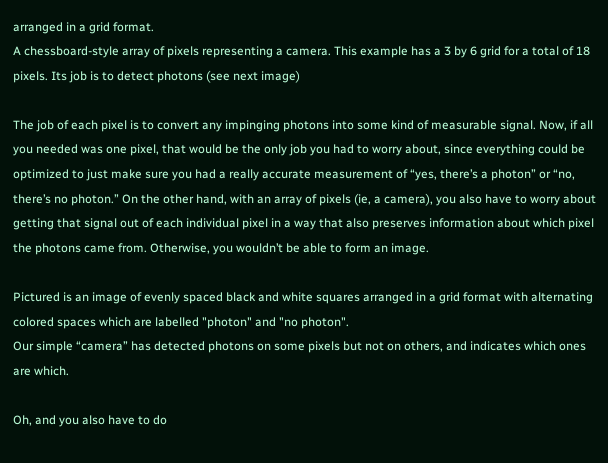arranged in a grid format.
A chessboard-style array of pixels representing a camera. This example has a 3 by 6 grid for a total of 18 pixels. Its job is to detect photons (see next image)

The job of each pixel is to convert any impinging photons into some kind of measurable signal. Now, if all you needed was one pixel, that would be the only job you had to worry about, since everything could be optimized to just make sure you had a really accurate measurement of “yes, there’s a photon” or “no, there’s no photon.” On the other hand, with an array of pixels (ie, a camera), you also have to worry about getting that signal out of each individual pixel in a way that also preserves information about which pixel the photons came from. Otherwise, you wouldn’t be able to form an image.

Pictured is an image of evenly spaced black and white squares arranged in a grid format with alternating colored spaces which are labelled "photon" and "no photon".
Our simple “camera” has detected photons on some pixels but not on others, and indicates which ones are which.

Oh, and you also have to do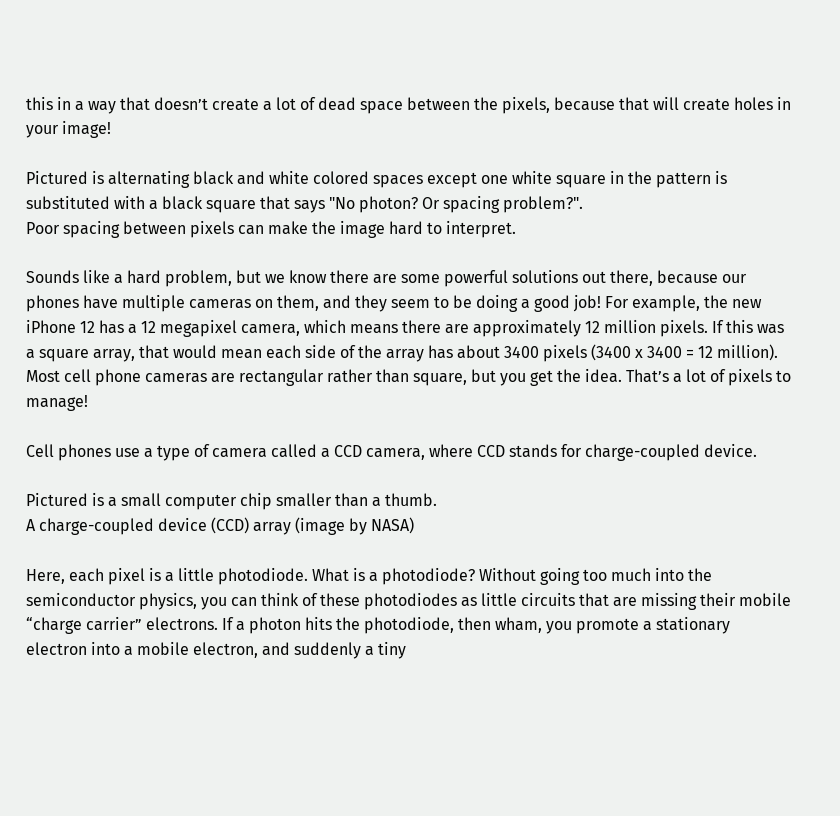this in a way that doesn’t create a lot of dead space between the pixels, because that will create holes in your image!

Pictured is alternating black and white colored spaces except one white square in the pattern is substituted with a black square that says "No photon? Or spacing problem?".
Poor spacing between pixels can make the image hard to interpret.

Sounds like a hard problem, but we know there are some powerful solutions out there, because our phones have multiple cameras on them, and they seem to be doing a good job! For example, the new iPhone 12 has a 12 megapixel camera, which means there are approximately 12 million pixels. If this was a square array, that would mean each side of the array has about 3400 pixels (3400 x 3400 = 12 million). Most cell phone cameras are rectangular rather than square, but you get the idea. That’s a lot of pixels to manage!

Cell phones use a type of camera called a CCD camera, where CCD stands for charge-coupled device.

Pictured is a small computer chip smaller than a thumb.
A charge-coupled device (CCD) array (image by NASA)

Here, each pixel is a little photodiode. What is a photodiode? Without going too much into the semiconductor physics, you can think of these photodiodes as little circuits that are missing their mobile “charge carrier” electrons. If a photon hits the photodiode, then wham, you promote a stationary electron into a mobile electron, and suddenly a tiny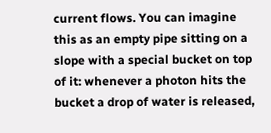current flows. You can imagine this as an empty pipe sitting on a slope with a special bucket on top of it: whenever a photon hits the bucket a drop of water is released,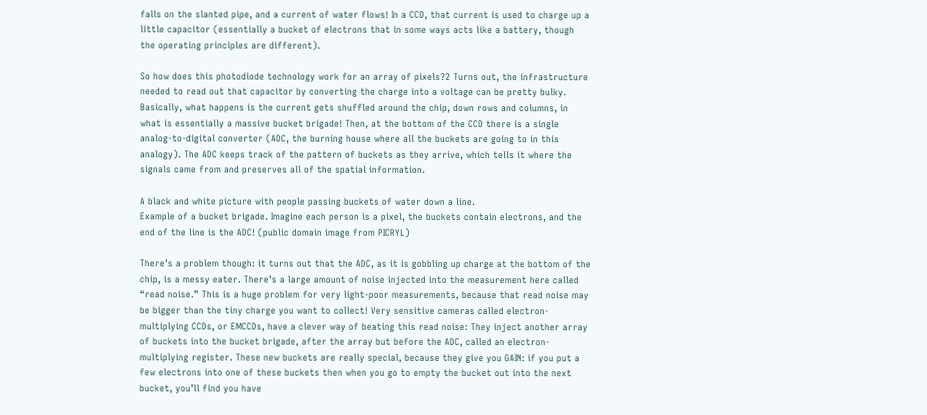falls on the slanted pipe, and a current of water flows! In a CCD, that current is used to charge up a little capacitor (essentially a bucket of electrons that in some ways acts like a battery, though the operating principles are different).

So how does this photodiode technology work for an array of pixels?2 Turns out, the infrastructure needed to read out that capacitor by converting the charge into a voltage can be pretty bulky. Basically, what happens is the current gets shuffled around the chip, down rows and columns, in what is essentially a massive bucket brigade! Then, at the bottom of the CCD there is a single analog-to-digital converter (ADC, the burning house where all the buckets are going to in this analogy). The ADC keeps track of the pattern of buckets as they arrive, which tells it where the signals came from and preserves all of the spatial information.

A black and white picture with people passing buckets of water down a line.
Example of a bucket brigade. Imagine each person is a pixel, the buckets contain electrons, and the end of the line is the ADC! (public domain image from PICRYL)

There’s a problem though: it turns out that the ADC, as it is gobbling up charge at the bottom of the chip, is a messy eater. There’s a large amount of noise injected into the measurement here called “read noise.” This is a huge problem for very light-poor measurements, because that read noise may be bigger than the tiny charge you want to collect! Very sensitive cameras called electron-multiplying CCDs, or EMCCDs, have a clever way of beating this read noise: They inject another array of buckets into the bucket brigade, after the array but before the ADC, called an electron-multiplying register. These new buckets are really special, because they give you GAIN: if you put a few electrons into one of these buckets then when you go to empty the bucket out into the next bucket, you’ll find you have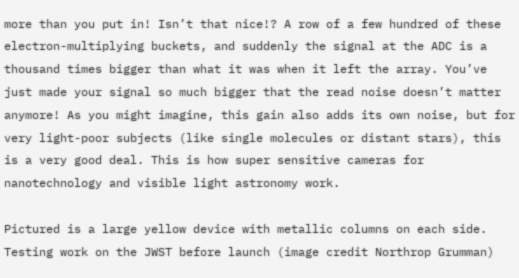more than you put in! Isn’t that nice!? A row of a few hundred of these electron-multiplying buckets, and suddenly the signal at the ADC is a thousand times bigger than what it was when it left the array. You’ve just made your signal so much bigger that the read noise doesn’t matter anymore! As you might imagine, this gain also adds its own noise, but for very light-poor subjects (like single molecules or distant stars), this is a very good deal. This is how super sensitive cameras for nanotechnology and visible light astronomy work.

Pictured is a large yellow device with metallic columns on each side.
Testing work on the JWST before launch (image credit Northrop Grumman)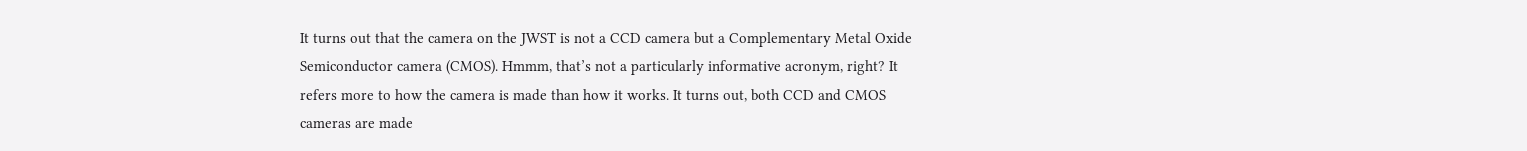It turns out that the camera on the JWST is not a CCD camera but a Complementary Metal Oxide Semiconductor camera (CMOS). Hmmm, that’s not a particularly informative acronym, right? It refers more to how the camera is made than how it works. It turns out, both CCD and CMOS cameras are made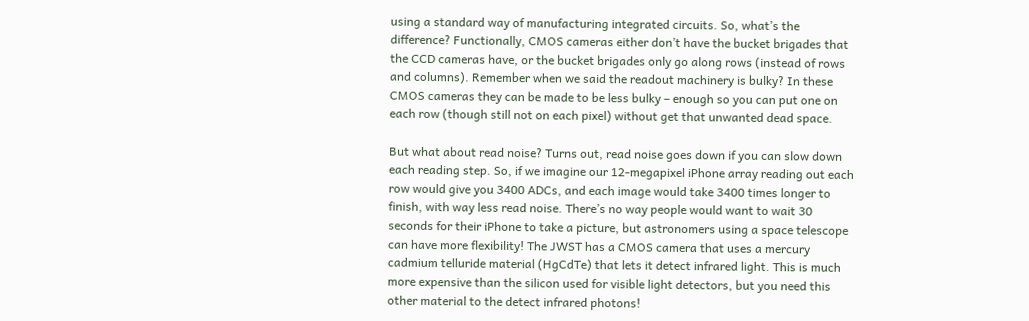using a standard way of manufacturing integrated circuits. So, what’s the difference? Functionally, CMOS cameras either don’t have the bucket brigades that the CCD cameras have, or the bucket brigades only go along rows (instead of rows and columns). Remember when we said the readout machinery is bulky? In these CMOS cameras they can be made to be less bulky – enough so you can put one on each row (though still not on each pixel) without get that unwanted dead space.

But what about read noise? Turns out, read noise goes down if you can slow down each reading step. So, if we imagine our 12-megapixel iPhone array reading out each row would give you 3400 ADCs, and each image would take 3400 times longer to finish, with way less read noise. There’s no way people would want to wait 30 seconds for their iPhone to take a picture, but astronomers using a space telescope can have more flexibility! The JWST has a CMOS camera that uses a mercury cadmium telluride material (HgCdTe) that lets it detect infrared light. This is much more expensive than the silicon used for visible light detectors, but you need this other material to the detect infrared photons!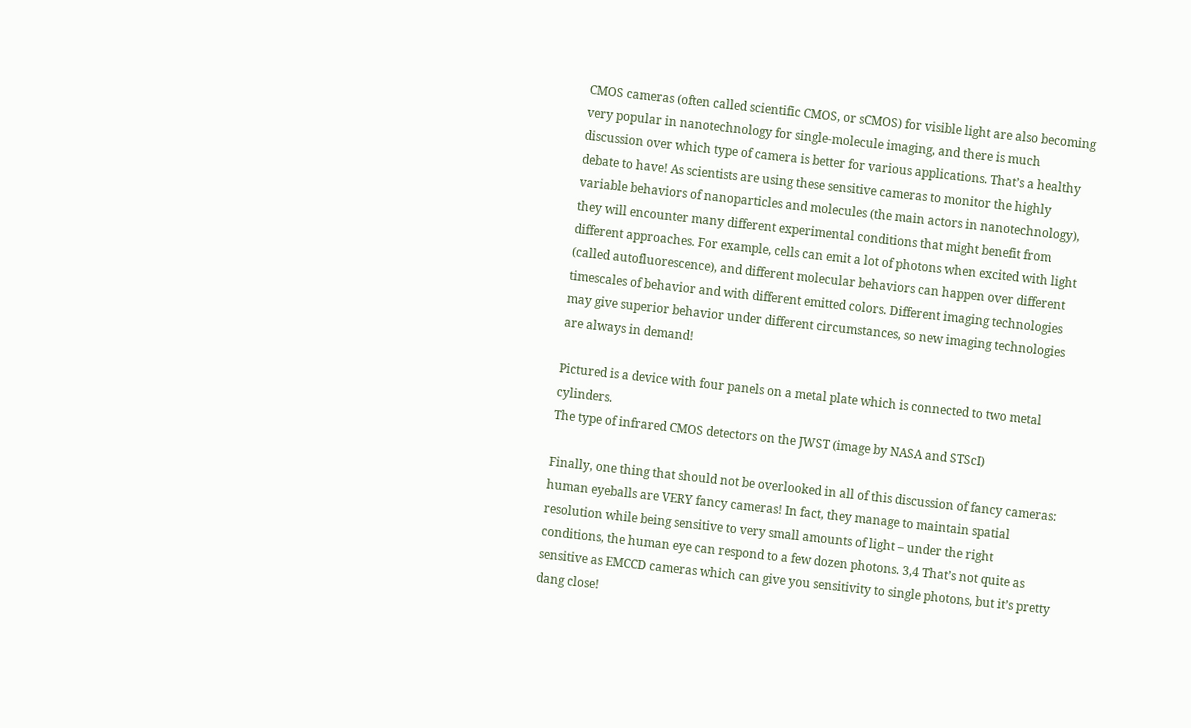CMOS cameras (often called scientific CMOS, or sCMOS) for visible light are also becoming very popular in nanotechnology for single-molecule imaging, and there is much discussion over which type of camera is better for various applications. That’s a healthy debate to have! As scientists are using these sensitive cameras to monitor the highly variable behaviors of nanoparticles and molecules (the main actors in nanotechnology), they will encounter many different experimental conditions that might benefit from different approaches. For example, cells can emit a lot of photons when excited with light (called autofluorescence), and different molecular behaviors can happen over different timescales of behavior and with different emitted colors. Different imaging technologies may give superior behavior under different circumstances, so new imaging technologies are always in demand!

Pictured is a device with four panels on a metal plate which is connected to two metal cylinders.
The type of infrared CMOS detectors on the JWST (image by NASA and STScI)

Finally, one thing that should not be overlooked in all of this discussion of fancy cameras: human eyeballs are VERY fancy cameras! In fact, they manage to maintain spatial resolution while being sensitive to very small amounts of light – under the right conditions, the human eye can respond to a few dozen photons. 3,4 That’s not quite as sensitive as EMCCD cameras which can give you sensitivity to single photons, but it’s pretty dang close!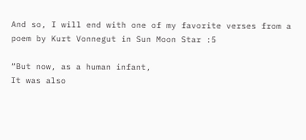And so, I will end with one of my favorite verses from a poem by Kurt Vonnegut in Sun Moon Star :5

“But now, as a human infant,
It was also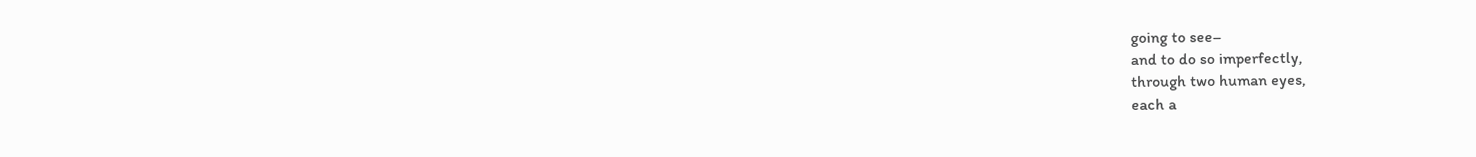going to see–
and to do so imperfectly,
through two human eyes,
each a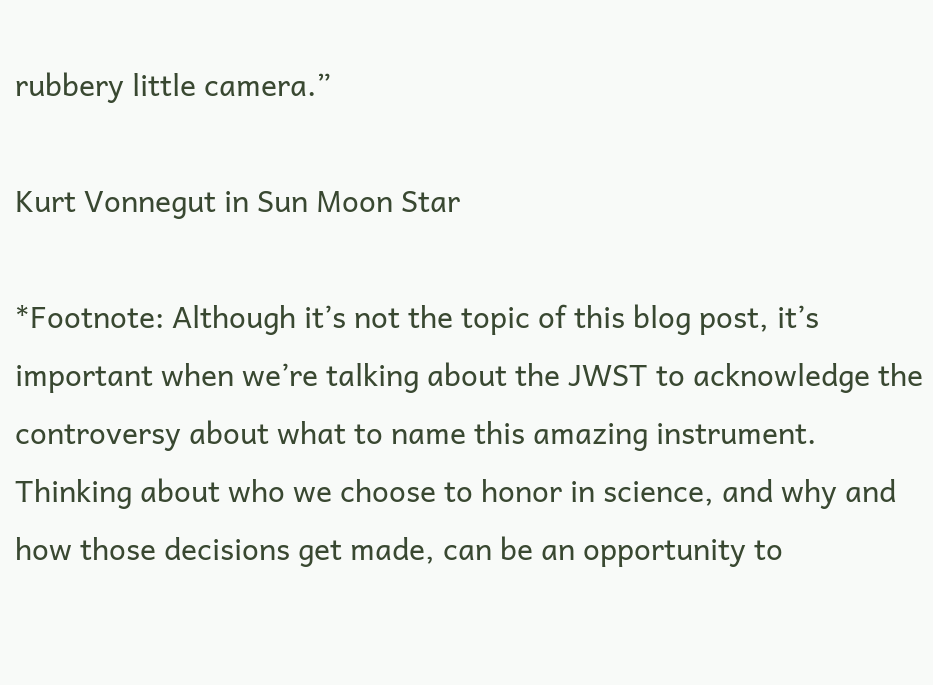rubbery little camera.”

Kurt Vonnegut in Sun Moon Star

*Footnote: Although it’s not the topic of this blog post, it’s important when we’re talking about the JWST to acknowledge the controversy about what to name this amazing instrument. Thinking about who we choose to honor in science, and why and how those decisions get made, can be an opportunity to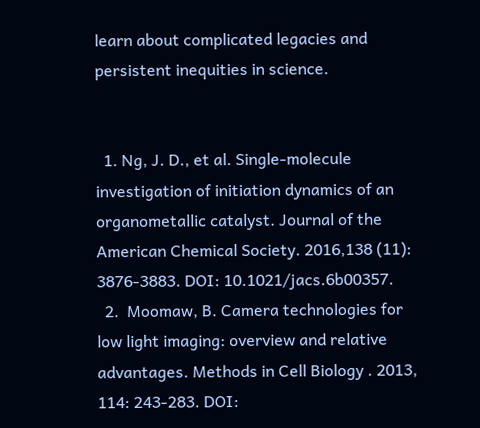learn about complicated legacies and persistent inequities in science.


  1. Ng, J. D., et al. Single-molecule investigation of initiation dynamics of an organometallic catalyst. Journal of the American Chemical Society. 2016,138 (11): 3876-3883. DOI: 10.1021/jacs.6b00357.
  2.  Moomaw, B. Camera technologies for low light imaging: overview and relative advantages. Methods in Cell Biology . 2013, 114: 243-283. DOI: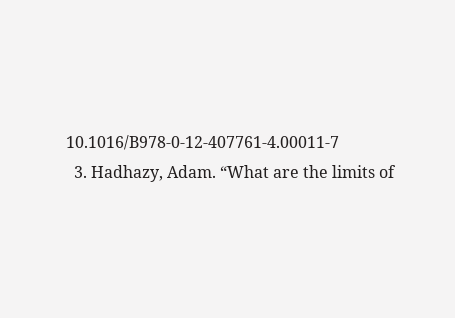10.1016/B978-0-12-407761-4.00011-7
  3. Hadhazy, Adam. “What are the limits of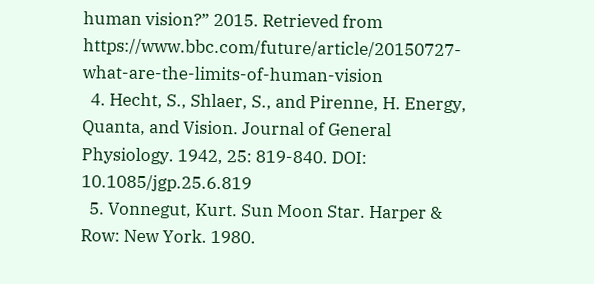human vision?” 2015. Retrieved from https://www.bbc.com/future/article/20150727-what-are-the-limits-of-human-vision
  4. Hecht, S., Shlaer, S., and Pirenne, H. Energy, Quanta, and Vision. Journal of General Physiology. 1942, 25: 819-840. DOI: 10.1085/jgp.25.6.819
  5. Vonnegut, Kurt. Sun Moon Star. Harper & Row: New York. 1980.